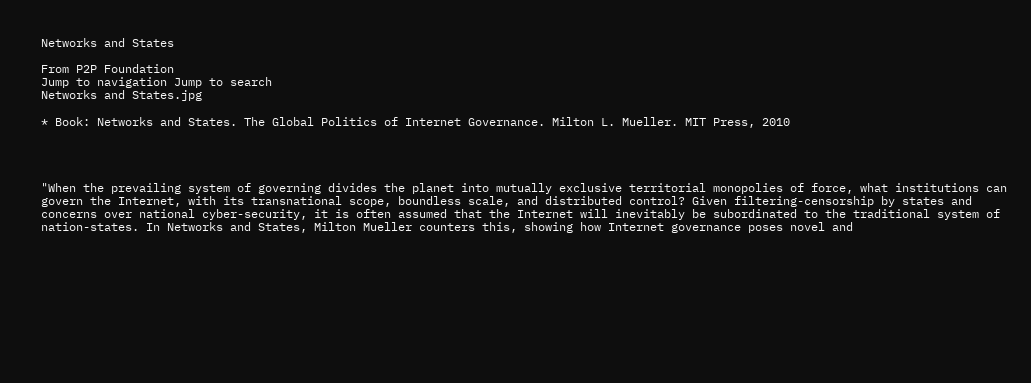Networks and States

From P2P Foundation
Jump to navigation Jump to search
Networks and States.jpg

* Book: Networks and States. The Global Politics of Internet Governance. Milton L. Mueller. MIT Press, 2010




"When the prevailing system of governing divides the planet into mutually exclusive territorial monopolies of force, what institutions can govern the Internet, with its transnational scope, boundless scale, and distributed control? Given filtering-censorship by states and concerns over national cyber-security, it is often assumed that the Internet will inevitably be subordinated to the traditional system of nation-states. In Networks and States, Milton Mueller counters this, showing how Internet governance poses novel and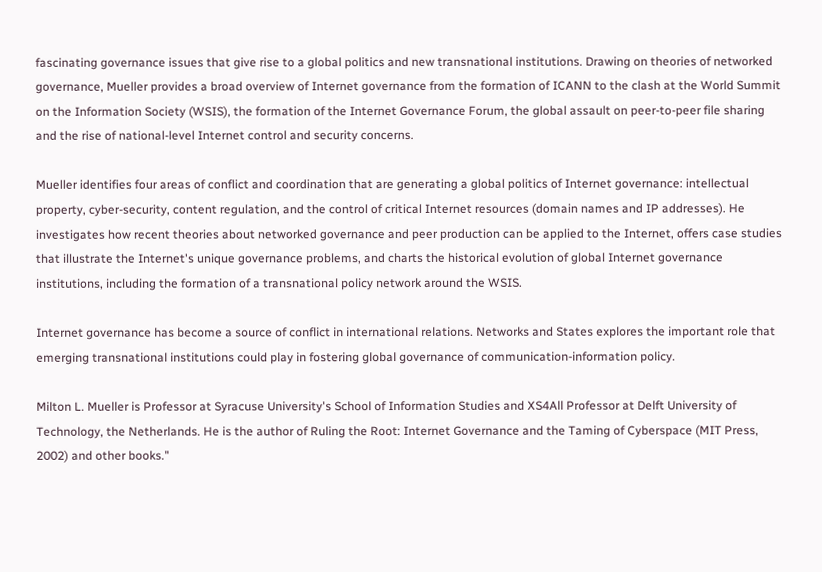fascinating governance issues that give rise to a global politics and new transnational institutions. Drawing on theories of networked governance, Mueller provides a broad overview of Internet governance from the formation of ICANN to the clash at the World Summit on the Information Society (WSIS), the formation of the Internet Governance Forum, the global assault on peer-to-peer file sharing and the rise of national-level Internet control and security concerns.

Mueller identifies four areas of conflict and coordination that are generating a global politics of Internet governance: intellectual property, cyber-security, content regulation, and the control of critical Internet resources (domain names and IP addresses). He investigates how recent theories about networked governance and peer production can be applied to the Internet, offers case studies that illustrate the Internet's unique governance problems, and charts the historical evolution of global Internet governance institutions, including the formation of a transnational policy network around the WSIS.

Internet governance has become a source of conflict in international relations. Networks and States explores the important role that emerging transnational institutions could play in fostering global governance of communication-information policy.

Milton L. Mueller is Professor at Syracuse University's School of Information Studies and XS4All Professor at Delft University of Technology, the Netherlands. He is the author of Ruling the Root: Internet Governance and the Taming of Cyberspace (MIT Press, 2002) and other books."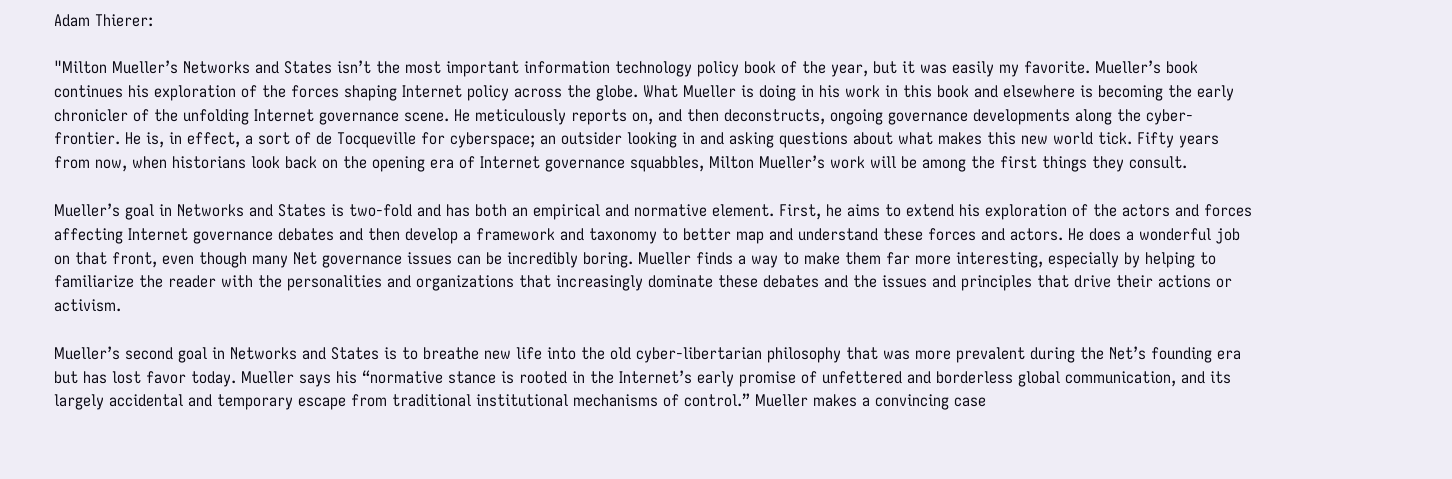Adam Thierer:

"Milton Mueller’s Networks and States isn’t the most important information technology policy book of the year, but it was easily my favorite. Mueller’s book continues his exploration of the forces shaping Internet policy across the globe. What Mueller is doing in his work in this book and elsewhere is becoming the early chronicler of the unfolding Internet governance scene. He meticulously reports on, and then deconstructs, ongoing governance developments along the cyber-frontier. He is, in effect, a sort of de Tocqueville for cyberspace; an outsider looking in and asking questions about what makes this new world tick. Fifty years from now, when historians look back on the opening era of Internet governance squabbles, Milton Mueller’s work will be among the first things they consult.

Mueller’s goal in Networks and States is two-fold and has both an empirical and normative element. First, he aims to extend his exploration of the actors and forces affecting Internet governance debates and then develop a framework and taxonomy to better map and understand these forces and actors. He does a wonderful job on that front, even though many Net governance issues can be incredibly boring. Mueller finds a way to make them far more interesting, especially by helping to familiarize the reader with the personalities and organizations that increasingly dominate these debates and the issues and principles that drive their actions or activism.

Mueller’s second goal in Networks and States is to breathe new life into the old cyber-libertarian philosophy that was more prevalent during the Net’s founding era but has lost favor today. Mueller says his “normative stance is rooted in the Internet’s early promise of unfettered and borderless global communication, and its largely accidental and temporary escape from traditional institutional mechanisms of control.” Mueller makes a convincing case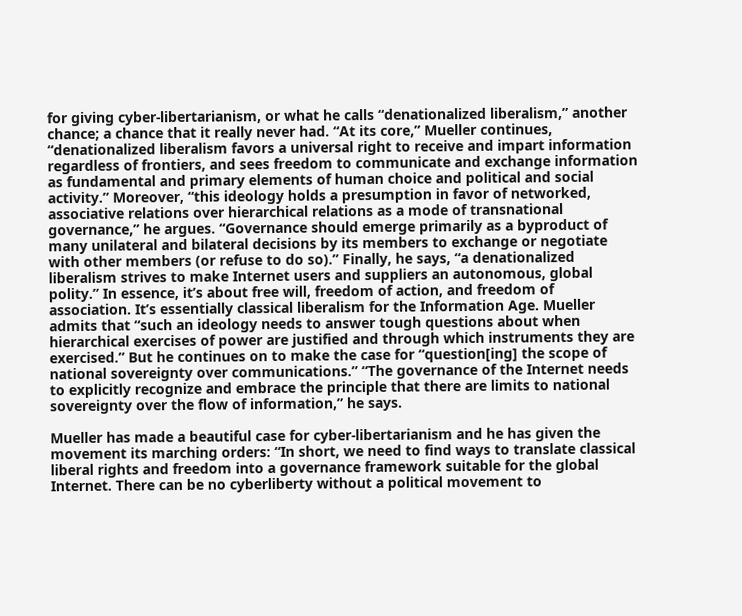for giving cyber-libertarianism, or what he calls “denationalized liberalism,” another chance; a chance that it really never had. “At its core,” Mueller continues, “denationalized liberalism favors a universal right to receive and impart information regardless of frontiers, and sees freedom to communicate and exchange information as fundamental and primary elements of human choice and political and social activity.” Moreover, “this ideology holds a presumption in favor of networked, associative relations over hierarchical relations as a mode of transnational governance,” he argues. “Governance should emerge primarily as a byproduct of many unilateral and bilateral decisions by its members to exchange or negotiate with other members (or refuse to do so).” Finally, he says, “a denationalized liberalism strives to make Internet users and suppliers an autonomous, global polity.” In essence, it’s about free will, freedom of action, and freedom of association. It’s essentially classical liberalism for the Information Age. Mueller admits that “such an ideology needs to answer tough questions about when hierarchical exercises of power are justified and through which instruments they are exercised.” But he continues on to make the case for “question[ing] the scope of national sovereignty over communications.” “The governance of the Internet needs to explicitly recognize and embrace the principle that there are limits to national sovereignty over the flow of information,” he says.

Mueller has made a beautiful case for cyber-libertarianism and he has given the movement its marching orders: “In short, we need to find ways to translate classical liberal rights and freedom into a governance framework suitable for the global Internet. There can be no cyberliberty without a political movement to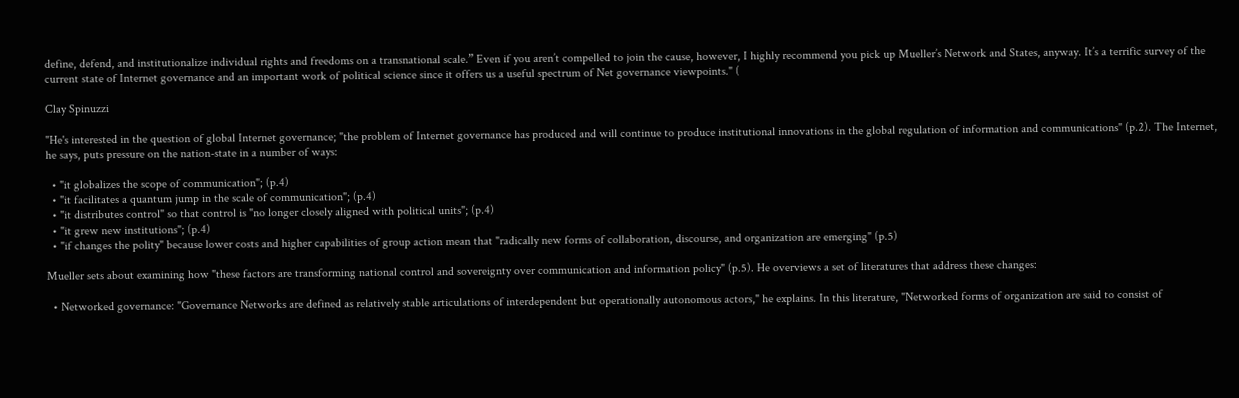define, defend, and institutionalize individual rights and freedoms on a transnational scale.” Even if you aren’t compelled to join the cause, however, I highly recommend you pick up Mueller’s Network and States, anyway. It’s a terrific survey of the current state of Internet governance and an important work of political science since it offers us a useful spectrum of Net governance viewpoints." (

Clay Spinuzzi

"He's interested in the question of global Internet governance; "the problem of Internet governance has produced and will continue to produce institutional innovations in the global regulation of information and communications" (p.2). The Internet, he says, puts pressure on the nation-state in a number of ways:

  • "it globalizes the scope of communication"; (p.4)
  • "it facilitates a quantum jump in the scale of communication"; (p.4)
  • "it distributes control" so that control is "no longer closely aligned with political units"; (p.4)
  • "it grew new institutions"; (p.4)
  • "if changes the polity" because lower costs and higher capabilities of group action mean that "radically new forms of collaboration, discourse, and organization are emerging" (p.5)

Mueller sets about examining how "these factors are transforming national control and sovereignty over communication and information policy" (p.5). He overviews a set of literatures that address these changes:

  • Networked governance: "Governance Networks are defined as relatively stable articulations of interdependent but operationally autonomous actors," he explains. In this literature, "Networked forms of organization are said to consist of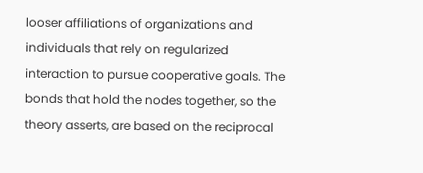looser affiliations of organizations and individuals that rely on regularized interaction to pursue cooperative goals. The bonds that hold the nodes together, so the theory asserts, are based on the reciprocal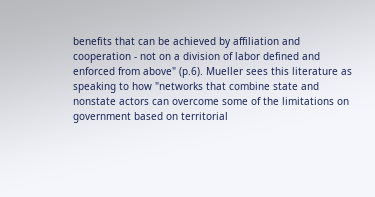benefits that can be achieved by affiliation and cooperation - not on a division of labor defined and enforced from above" (p.6). Mueller sees this literature as speaking to how "networks that combine state and nonstate actors can overcome some of the limitations on government based on territorial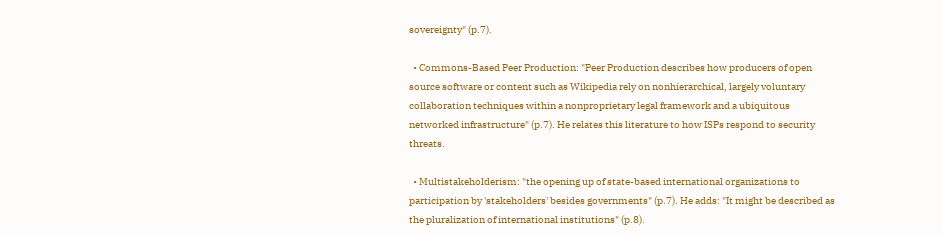sovereignty" (p.7).

  • Commons-Based Peer Production: "Peer Production describes how producers of open source software or content such as Wikipedia rely on nonhierarchical, largely voluntary collaboration techniques within a nonproprietary legal framework and a ubiquitous networked infrastructure" (p.7). He relates this literature to how ISPs respond to security threats.

  • Multistakeholderism: "the opening up of state-based international organizations to participation by 'stakeholders' besides governments" (p.7). He adds: "It might be described as the pluralization of international institutions" (p.8).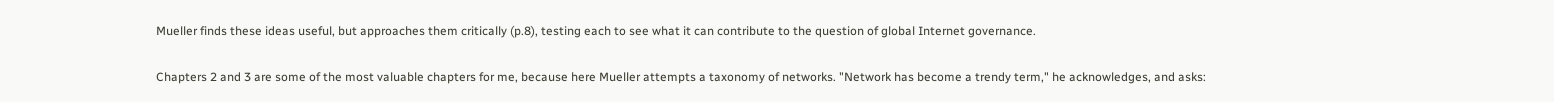Mueller finds these ideas useful, but approaches them critically (p.8), testing each to see what it can contribute to the question of global Internet governance.

Chapters 2 and 3 are some of the most valuable chapters for me, because here Mueller attempts a taxonomy of networks. "Network has become a trendy term," he acknowledges, and asks: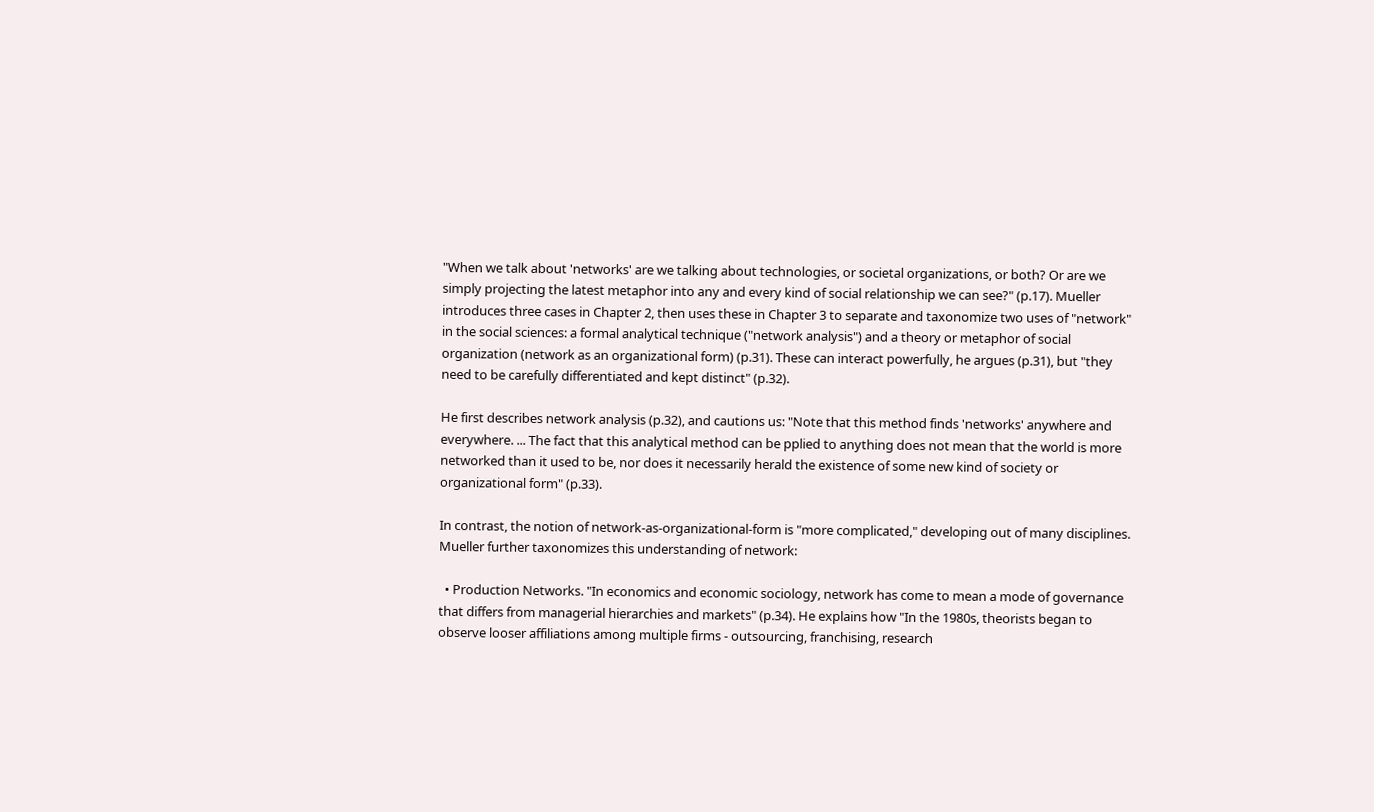"When we talk about 'networks' are we talking about technologies, or societal organizations, or both? Or are we simply projecting the latest metaphor into any and every kind of social relationship we can see?" (p.17). Mueller introduces three cases in Chapter 2, then uses these in Chapter 3 to separate and taxonomize two uses of "network" in the social sciences: a formal analytical technique ("network analysis") and a theory or metaphor of social organization (network as an organizational form) (p.31). These can interact powerfully, he argues (p.31), but "they need to be carefully differentiated and kept distinct" (p.32).

He first describes network analysis (p.32), and cautions us: "Note that this method finds 'networks' anywhere and everywhere. ... The fact that this analytical method can be pplied to anything does not mean that the world is more networked than it used to be, nor does it necessarily herald the existence of some new kind of society or organizational form" (p.33).

In contrast, the notion of network-as-organizational-form is "more complicated," developing out of many disciplines. Mueller further taxonomizes this understanding of network:

  • Production Networks. "In economics and economic sociology, network has come to mean a mode of governance that differs from managerial hierarchies and markets" (p.34). He explains how "In the 1980s, theorists began to observe looser affiliations among multiple firms - outsourcing, franchising, research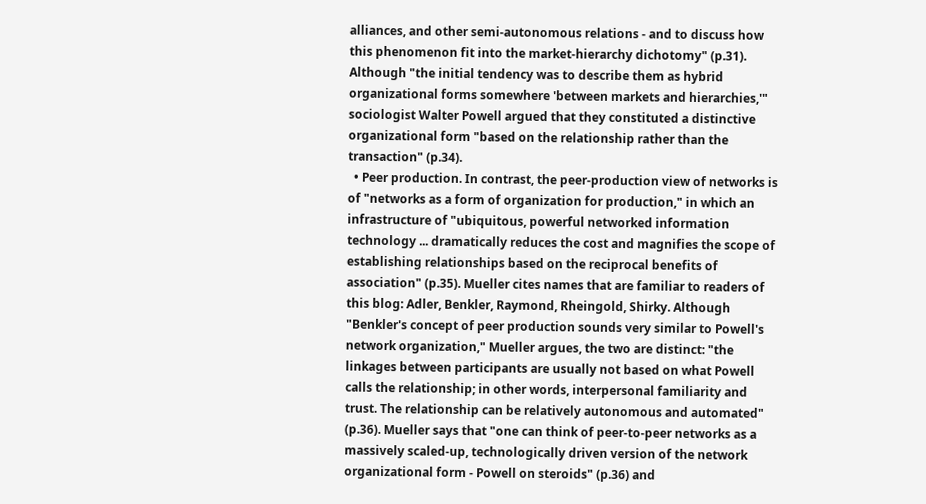alliances, and other semi-autonomous relations - and to discuss how this phenomenon fit into the market-hierarchy dichotomy" (p.31). Although "the initial tendency was to describe them as hybrid organizational forms somewhere 'between markets and hierarchies,'" sociologist Walter Powell argued that they constituted a distinctive organizational form "based on the relationship rather than the transaction" (p.34).
  • Peer production. In contrast, the peer-production view of networks is of "networks as a form of organization for production," in which an infrastructure of "ubiquitous, powerful networked information technology ... dramatically reduces the cost and magnifies the scope of establishing relationships based on the reciprocal benefits of association" (p.35). Mueller cites names that are familiar to readers of this blog: Adler, Benkler, Raymond, Rheingold, Shirky. Although "Benkler's concept of peer production sounds very similar to Powell's network organization," Mueller argues, the two are distinct: "the linkages between participants are usually not based on what Powell calls the relationship; in other words, interpersonal familiarity and trust. The relationship can be relatively autonomous and automated" (p.36). Mueller says that "one can think of peer-to-peer networks as a massively scaled-up, technologically driven version of the network organizational form - Powell on steroids" (p.36) and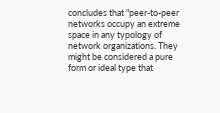concludes that "peer-to-peer networks occupy an extreme space in any typology of network organizations. They might be considered a pure form or ideal type that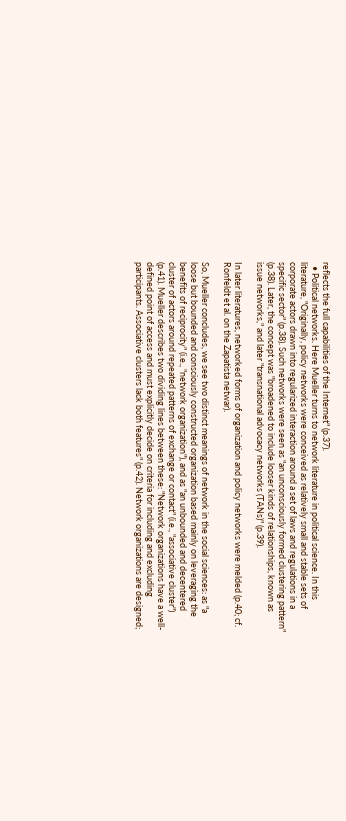reflects the full capabilities of the Internet" (p.37).
  • Political networks. Here Mueller turns to network literature in political science. In this literature, "Originally, policy networks were conceived as relatively small and stable sets of corporate actors drawn into regularized interaction around a set of laws and regulations in a specific sector" (p.38). Such networks were seen as "an unconsciously formed clustering pattern" (p.38). Later, the concept was "broadened to include looser kinds of relationships, known as issue networks," and later "transnational advocacy networks (TANs)" (p.39).

In later literatures, networked forms of organization and policy networks were melded (p.40; cf. Ronfeldt et al. on the Zapatista netwar).

So, Mueller concludes, we see two distinct meanings of network in the social sciences: as "a loose but bounded and consciously constructed organization based mainly on leveraging the benefits of reciprocity" (i.e., "network organization"), and as "an unbounded and decentered cluster of actors around repeated patterns of exchange or contact" (i.e., "associative cluster") (p.41). Mueller describes two dividing lines between these: "Network organizations have a well-defined point of access and must explicitly decide on criteria for including and excluding participants. Associative clusters lack both features" (p.42). Network organizations are designed;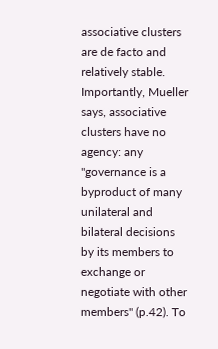associative clusters are de facto and relatively stable. Importantly, Mueller says, associative clusters have no agency: any "governance is a byproduct of many unilateral and bilateral decisions by its members to exchange or negotiate with other members" (p.42). To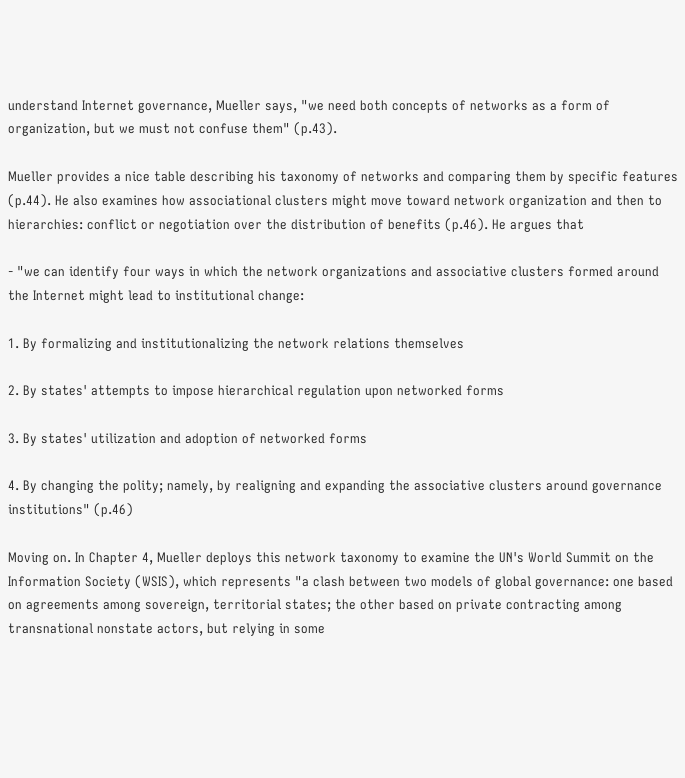understand Internet governance, Mueller says, "we need both concepts of networks as a form of organization, but we must not confuse them" (p.43).

Mueller provides a nice table describing his taxonomy of networks and comparing them by specific features (p.44). He also examines how associational clusters might move toward network organization and then to hierarchies: conflict or negotiation over the distribution of benefits (p.46). He argues that

- "we can identify four ways in which the network organizations and associative clusters formed around the Internet might lead to institutional change:

1. By formalizing and institutionalizing the network relations themselves

2. By states' attempts to impose hierarchical regulation upon networked forms

3. By states' utilization and adoption of networked forms

4. By changing the polity; namely, by realigning and expanding the associative clusters around governance institutions" (p.46)

Moving on. In Chapter 4, Mueller deploys this network taxonomy to examine the UN's World Summit on the Information Society (WSIS), which represents "a clash between two models of global governance: one based on agreements among sovereign, territorial states; the other based on private contracting among transnational nonstate actors, but relying in some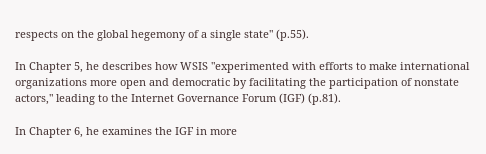respects on the global hegemony of a single state" (p.55).

In Chapter 5, he describes how WSIS "experimented with efforts to make international organizations more open and democratic by facilitating the participation of nonstate actors," leading to the Internet Governance Forum (IGF) (p.81).

In Chapter 6, he examines the IGF in more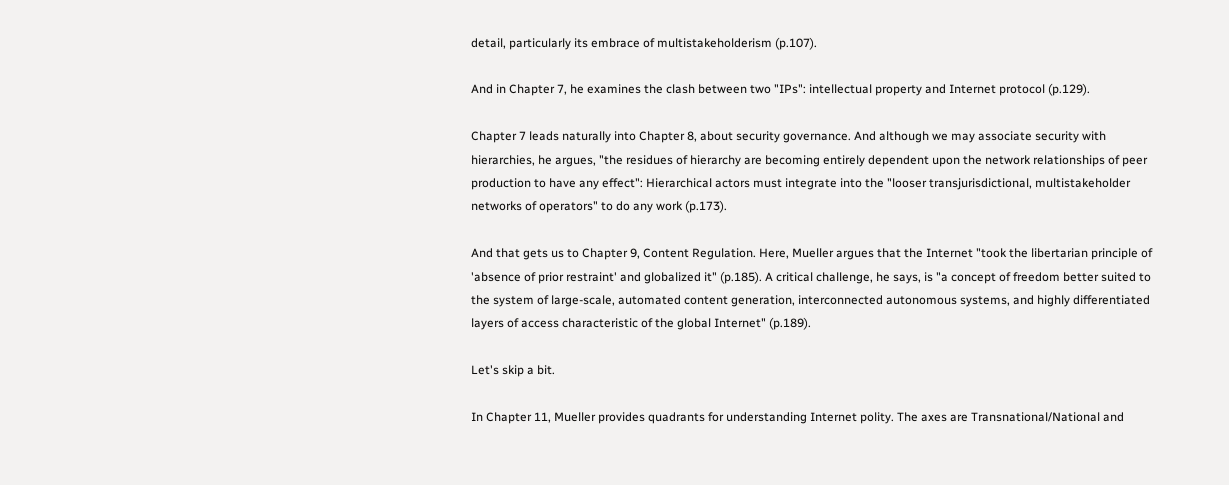detail, particularly its embrace of multistakeholderism (p.107).

And in Chapter 7, he examines the clash between two "IPs": intellectual property and Internet protocol (p.129).

Chapter 7 leads naturally into Chapter 8, about security governance. And although we may associate security with hierarchies, he argues, "the residues of hierarchy are becoming entirely dependent upon the network relationships of peer production to have any effect": Hierarchical actors must integrate into the "looser transjurisdictional, multistakeholder networks of operators" to do any work (p.173).

And that gets us to Chapter 9, Content Regulation. Here, Mueller argues that the Internet "took the libertarian principle of 'absence of prior restraint' and globalized it" (p.185). A critical challenge, he says, is "a concept of freedom better suited to the system of large-scale, automated content generation, interconnected autonomous systems, and highly differentiated layers of access characteristic of the global Internet" (p.189).

Let's skip a bit.

In Chapter 11, Mueller provides quadrants for understanding Internet polity. The axes are Transnational/National and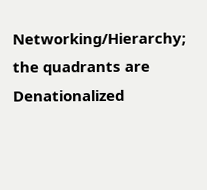Networking/Hierarchy; the quadrants are Denationalized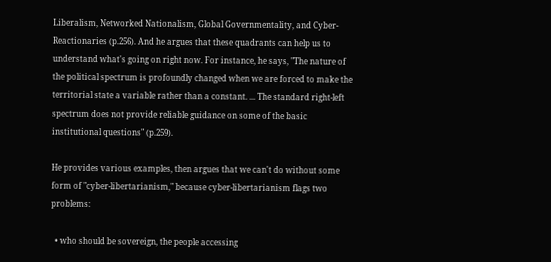Liberalism, Networked Nationalism, Global Governmentality, and Cyber-Reactionaries (p.256). And he argues that these quadrants can help us to understand what's going on right now. For instance, he says, "The nature of the political spectrum is profoundly changed when we are forced to make the territorial state a variable rather than a constant. ... The standard right-left spectrum does not provide reliable guidance on some of the basic institutional questions" (p.259).

He provides various examples, then argues that we can't do without some form of "cyber-libertarianism," because cyber-libertarianism flags two problems:

  • who should be sovereign, the people accessing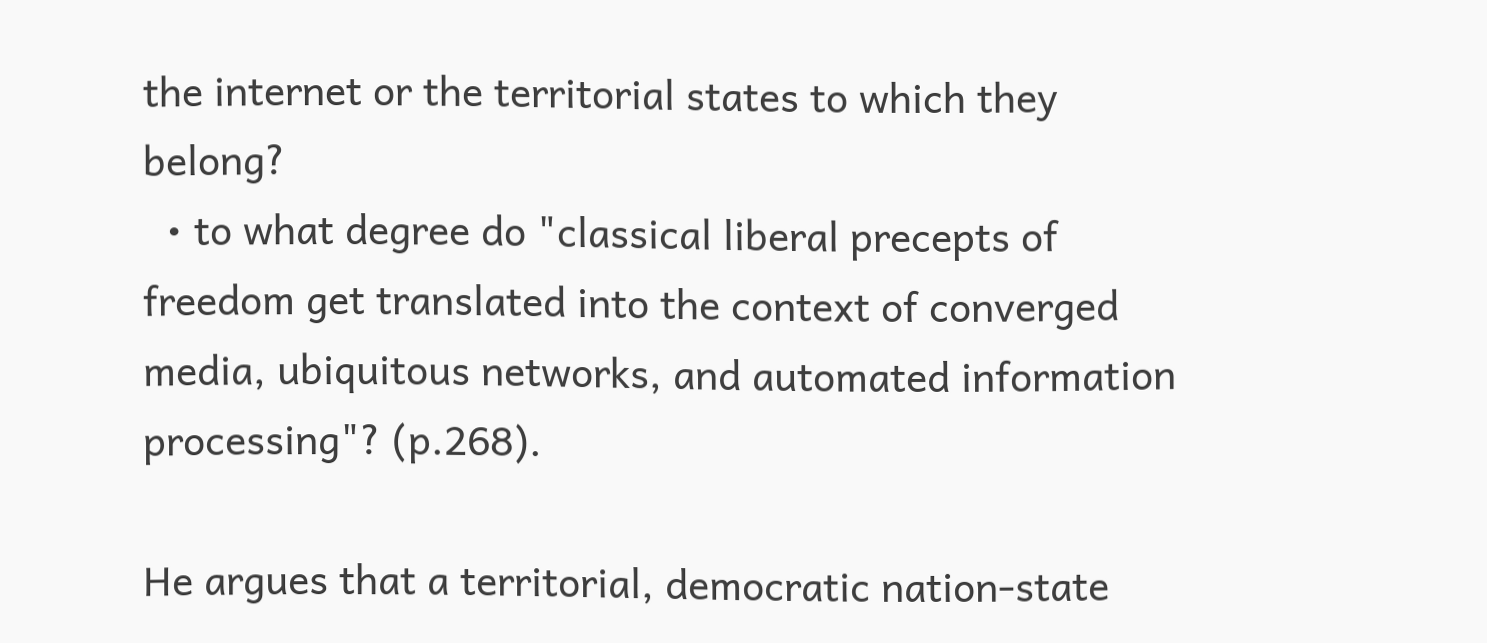the internet or the territorial states to which they belong?
  • to what degree do "classical liberal precepts of freedom get translated into the context of converged media, ubiquitous networks, and automated information processing"? (p.268).

He argues that a territorial, democratic nation-state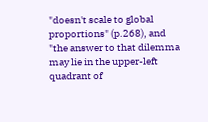"doesn't scale to global proportions" (p.268), and "the answer to that dilemma may lie in the upper-left quadrant of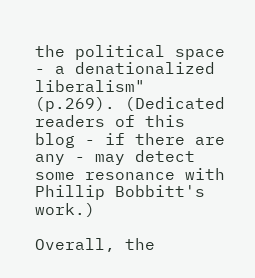the political space - a denationalized liberalism" (p.269). (Dedicated readers of this blog - if there are any - may detect some resonance with Phillip Bobbitt's work.)

Overall, the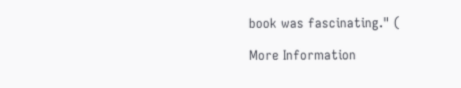book was fascinating." (

More Information